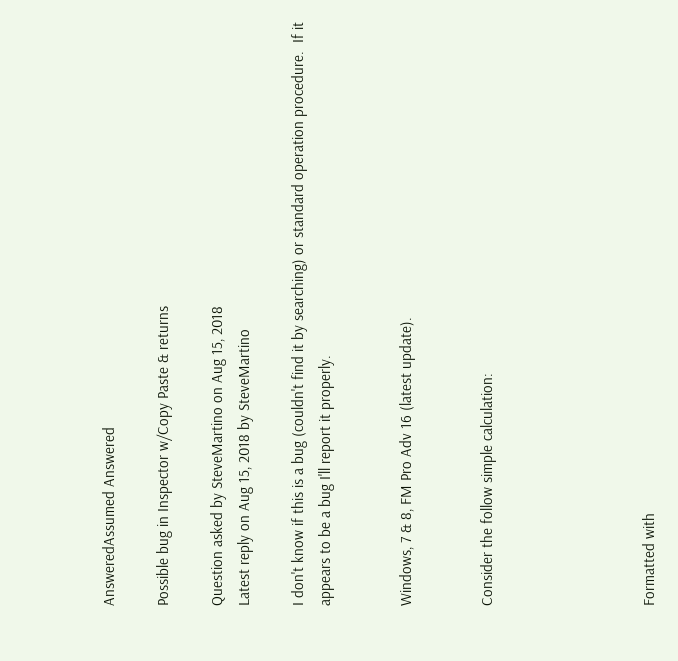AnsweredAssumed Answered

Possible bug in Inspector w/Copy Paste & returns

Question asked by SteveMartino on Aug 15, 2018
Latest reply on Aug 15, 2018 by SteveMartino

I don't know if this is a bug (couldn't find it by searching) or standard operation procedure.  If it appears to be a bug I'll report it properly.


Windows, 7 & 8, FM Pro Adv 16 (latest update).


Consider the follow simple calculation:





Formatted with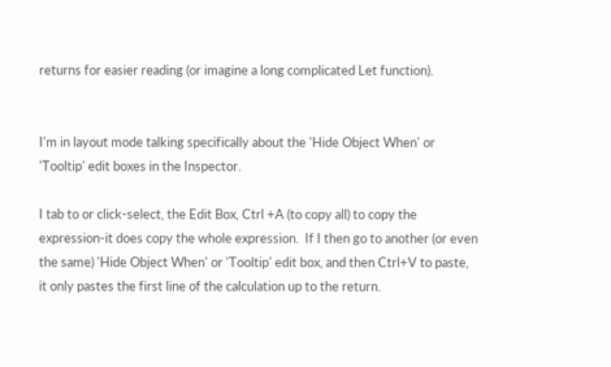returns for easier reading (or imagine a long complicated Let function).


I'm in layout mode talking specifically about the 'Hide Object When' or 'Tooltip' edit boxes in the Inspector.

I tab to or click-select, the Edit Box, Ctrl +A (to copy all) to copy the expression-it does copy the whole expression.  If I then go to another (or even the same) 'Hide Object When' or 'Tooltip' edit box, and then Ctrl+V to paste, it only pastes the first line of the calculation up to the return.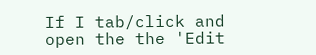If I tab/click and open the the 'Edit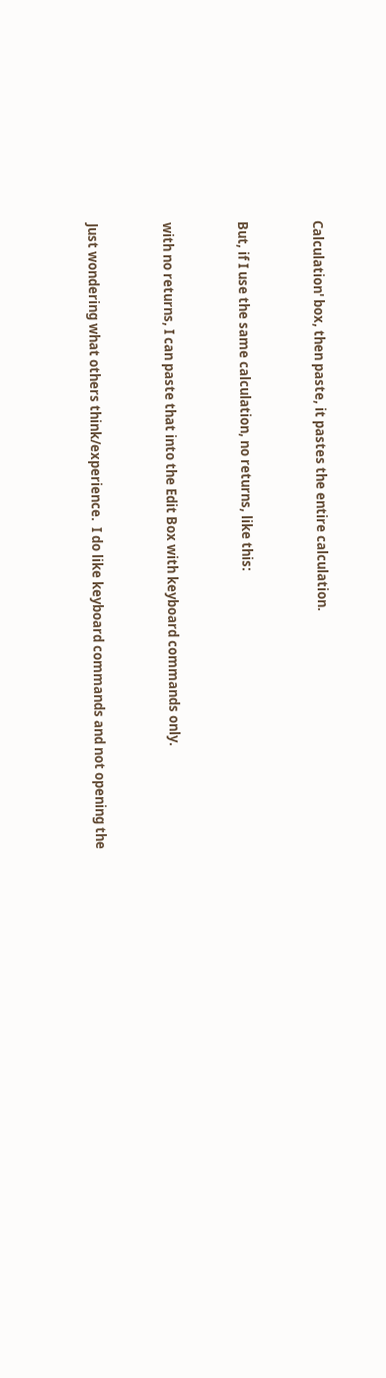Calculation' box, then paste, it pastes the entire calculation.


But, if I use the same calculation, no returns, like this:


with no returns, I can paste that into the Edit Box with keyboard commands only.


Just wondering what others think/experience.  I do like keyboard commands and not opening the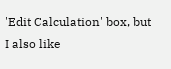'Edit Calculation' box, but I also like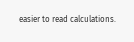easier to read calculations.